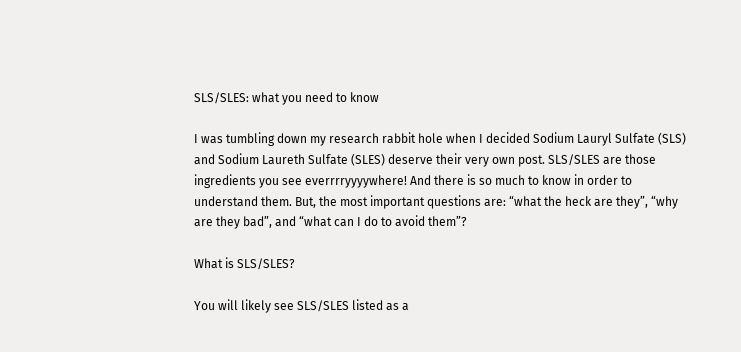SLS/SLES: what you need to know

I was tumbling down my research rabbit hole when I decided Sodium Lauryl Sulfate (SLS) and Sodium Laureth Sulfate (SLES) deserve their very own post. SLS/SLES are those ingredients you see everrrryyyywhere! And there is so much to know in order to understand them. But, the most important questions are: “what the heck are they”, “why are they bad”, and “what can I do to avoid them”?

What is SLS/SLES?

You will likely see SLS/SLES listed as a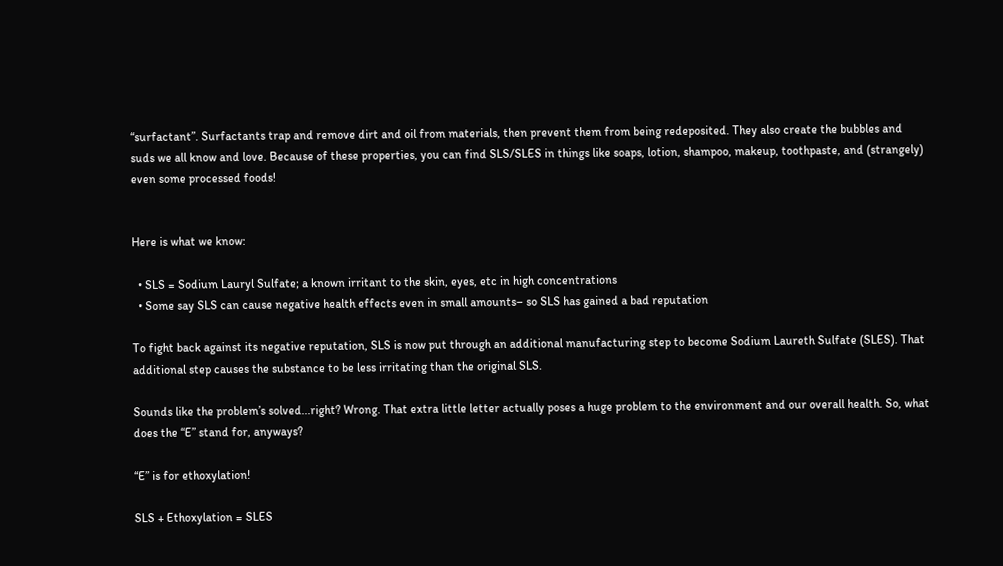“surfactant”. Surfactants trap and remove dirt and oil from materials, then prevent them from being redeposited. They also create the bubbles and suds we all know and love. Because of these properties, you can find SLS/SLES in things like soaps, lotion, shampoo, makeup, toothpaste, and (strangely) even some processed foods!


Here is what we know:

  • SLS = Sodium Lauryl Sulfate; a known irritant to the skin, eyes, etc in high concentrations
  • Some say SLS can cause negative health effects even in small amounts– so SLS has gained a bad reputation

To fight back against its negative reputation, SLS is now put through an additional manufacturing step to become Sodium Laureth Sulfate (SLES). That additional step causes the substance to be less irritating than the original SLS.

Sounds like the problem’s solved...right? Wrong. That extra little letter actually poses a huge problem to the environment and our overall health. So, what does the “E” stand for, anyways?

“E” is for ethoxylation!

SLS + Ethoxylation = SLES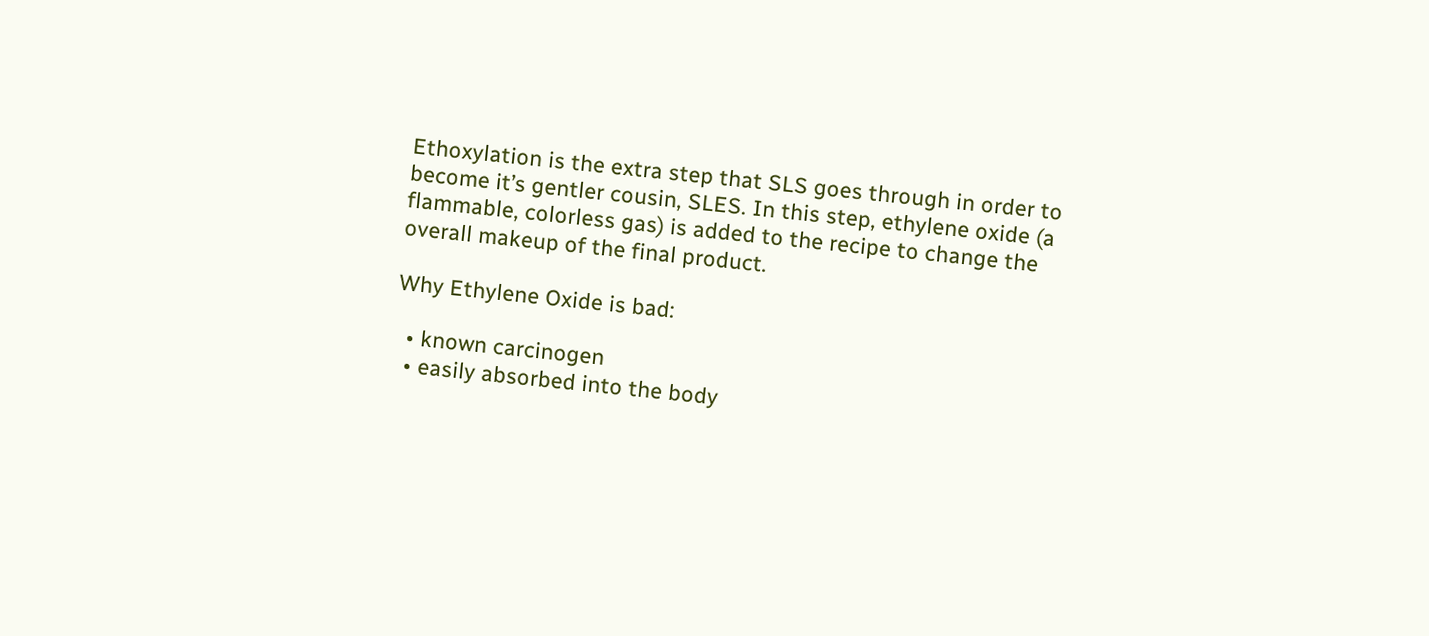Ethoxylation is the extra step that SLS goes through in order to become it’s gentler cousin, SLES. In this step, ethylene oxide (a flammable, colorless gas) is added to the recipe to change the overall makeup of the final product.

Why Ethylene Oxide is bad:

  • known carcinogen
  • easily absorbed into the body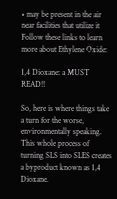• may be present in the air near facilities that utilize it
Follow these links to learn more about Ethylene Oxide:

1,4 Dioxane: a MUST READ!!

So, here is where things take a turn for the worse, environmentally speaking. This whole process of turning SLS into SLES creates a byproduct known as 1,4 Dioxane.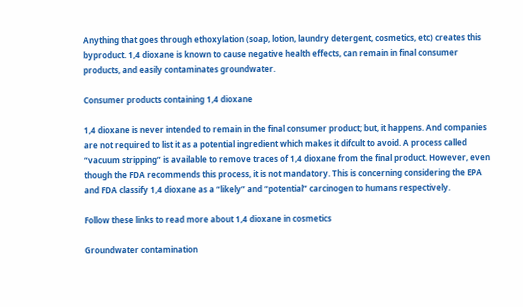Anything that goes through ethoxylation (soap, lotion, laundry detergent, cosmetics, etc) creates this byproduct. 1,4 dioxane is known to cause negative health effects, can remain in final consumer products, and easily contaminates groundwater.

Consumer products containing 1,4 dioxane

1,4 dioxane is never intended to remain in the final consumer product; but, it happens. And companies are not required to list it as a potential ingredient which makes it difcult to avoid. A process called “vacuum stripping” is available to remove traces of 1,4 dioxane from the final product. However, even though the FDA recommends this process, it is not mandatory. This is concerning considering the EPA and FDA classify 1,4 dioxane as a “likely” and “potential” carcinogen to humans respectively.

Follow these links to read more about 1,4 dioxane in cosmetics

Groundwater contamination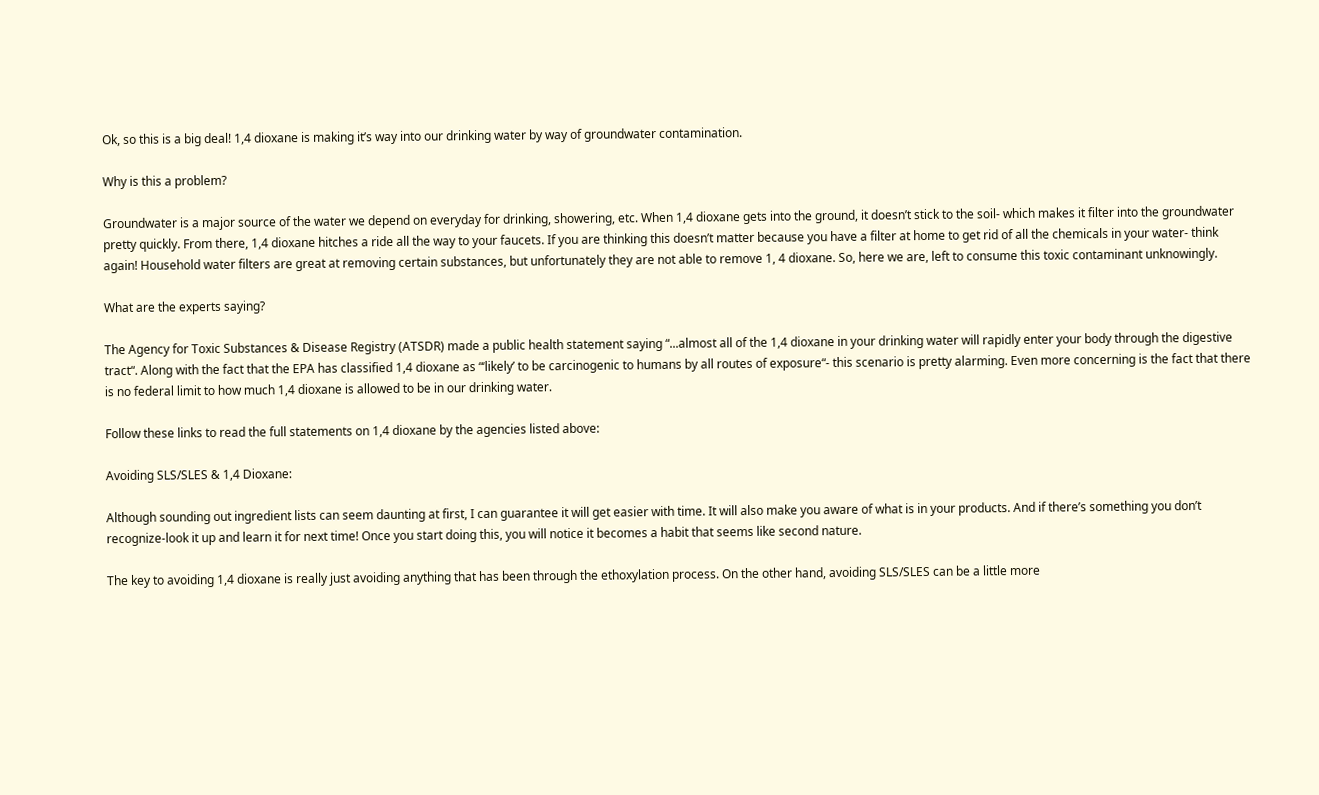Ok, so this is a big deal! 1,4 dioxane is making it’s way into our drinking water by way of groundwater contamination.

Why is this a problem?

Groundwater is a major source of the water we depend on everyday for drinking, showering, etc. When 1,4 dioxane gets into the ground, it doesn’t stick to the soil- which makes it filter into the groundwater pretty quickly. From there, 1,4 dioxane hitches a ride all the way to your faucets. If you are thinking this doesn’t matter because you have a filter at home to get rid of all the chemicals in your water- think again! Household water filters are great at removing certain substances, but unfortunately they are not able to remove 1, 4 dioxane. So, here we are, left to consume this toxic contaminant unknowingly.

What are the experts saying?

The Agency for Toxic Substances & Disease Registry (ATSDR) made a public health statement saying “...almost all of the 1,4 dioxane in your drinking water will rapidly enter your body through the digestive tract“. Along with the fact that the EPA has classified 1,4 dioxane as “‘likely’ to be carcinogenic to humans by all routes of exposure“- this scenario is pretty alarming. Even more concerning is the fact that there is no federal limit to how much 1,4 dioxane is allowed to be in our drinking water.

Follow these links to read the full statements on 1,4 dioxane by the agencies listed above:

Avoiding SLS/SLES & 1,4 Dioxane:

Although sounding out ingredient lists can seem daunting at first, I can guarantee it will get easier with time. It will also make you aware of what is in your products. And if there’s something you don’t recognize-look it up and learn it for next time! Once you start doing this, you will notice it becomes a habit that seems like second nature.

The key to avoiding 1,4 dioxane is really just avoiding anything that has been through the ethoxylation process. On the other hand, avoiding SLS/SLES can be a little more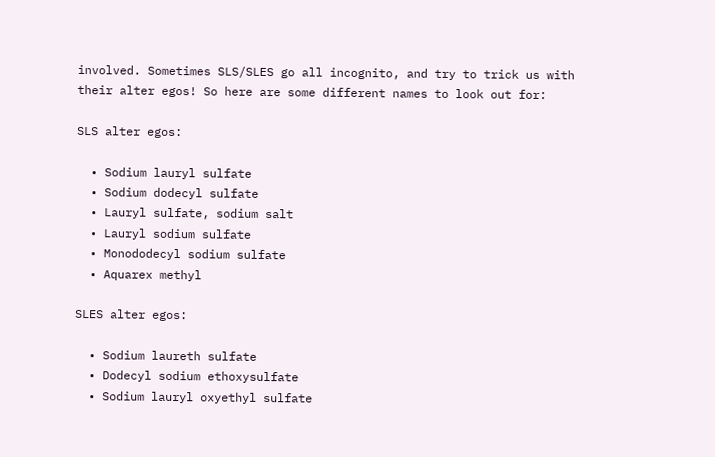involved. Sometimes SLS/SLES go all incognito, and try to trick us with their alter egos! So here are some different names to look out for:

SLS alter egos:

  • Sodium lauryl sulfate
  • Sodium dodecyl sulfate
  • Lauryl sulfate, sodium salt
  • Lauryl sodium sulfate
  • Monododecyl sodium sulfate
  • Aquarex methyl

SLES alter egos:

  • Sodium laureth sulfate
  • Dodecyl sodium ethoxysulfate
  • Sodium lauryl oxyethyl sulfate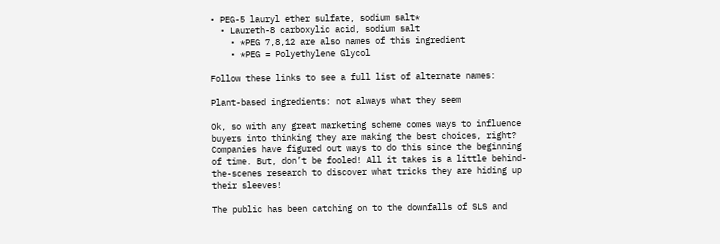• PEG-5 lauryl ether sulfate, sodium salt*
  • Laureth-8 carboxylic acid, sodium salt
    • *PEG 7,8,12 are also names of this ingredient
    • *PEG = Polyethylene Glycol

Follow these links to see a full list of alternate names:

Plant-based ingredients: not always what they seem

Ok, so with any great marketing scheme comes ways to influence buyers into thinking they are making the best choices, right? Companies have figured out ways to do this since the beginning of time. But, don’t be fooled! All it takes is a little behind-the-scenes research to discover what tricks they are hiding up their sleeves!

The public has been catching on to the downfalls of SLS and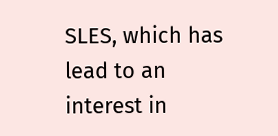SLES, which has lead to an interest in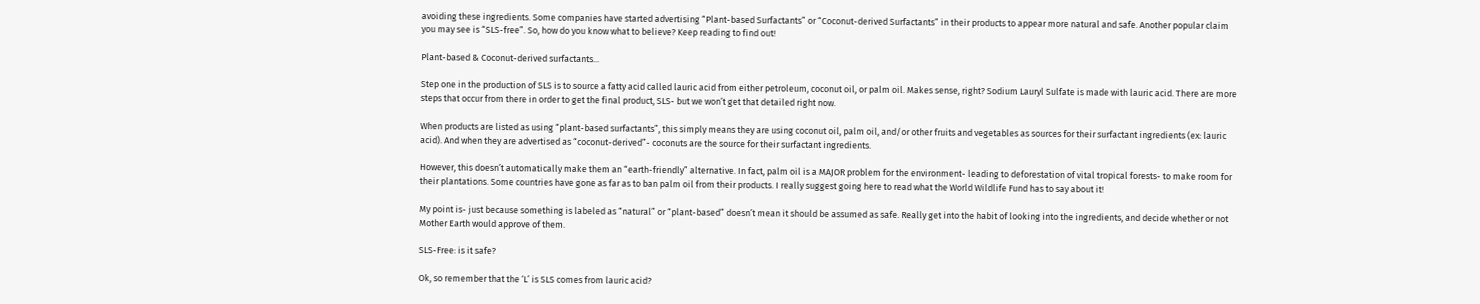avoiding these ingredients. Some companies have started advertising “Plant-based Surfactants” or “Coconut-derived Surfactants” in their products to appear more natural and safe. Another popular claim you may see is “SLS-free”. So, how do you know what to believe? Keep reading to find out!

Plant-based & Coconut-derived surfactants...

Step one in the production of SLS is to source a fatty acid called lauric acid from either petroleum, coconut oil, or palm oil. Makes sense, right? Sodium Lauryl Sulfate is made with lauric acid. There are more steps that occur from there in order to get the final product, SLS- but we won’t get that detailed right now.

When products are listed as using “plant-based surfactants”, this simply means they are using coconut oil, palm oil, and/or other fruits and vegetables as sources for their surfactant ingredients (ex: lauric acid). And when they are advertised as “coconut-derived”- coconuts are the source for their surfactant ingredients.

However, this doesn’t automatically make them an “earth-friendly” alternative. In fact, palm oil is a MAJOR problem for the environment- leading to deforestation of vital tropical forests- to make room for their plantations. Some countries have gone as far as to ban palm oil from their products. I really suggest going here to read what the World Wildlife Fund has to say about it!

My point is- just because something is labeled as “natural” or “plant-based” doesn’t mean it should be assumed as safe. Really get into the habit of looking into the ingredients, and decide whether or not Mother Earth would approve of them.

SLS-Free: is it safe?

Ok, so remember that the ‘L’ is SLS comes from lauric acid?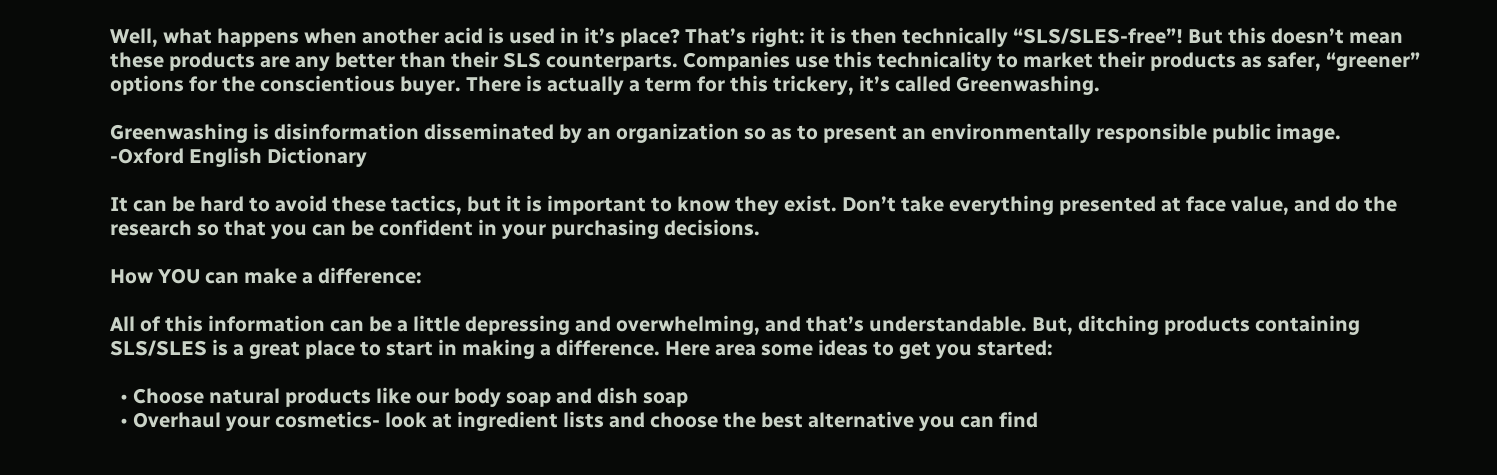Well, what happens when another acid is used in it’s place? That’s right: it is then technically “SLS/SLES-free”! But this doesn’t mean these products are any better than their SLS counterparts. Companies use this technicality to market their products as safer, “greener” options for the conscientious buyer. There is actually a term for this trickery, it’s called Greenwashing.

Greenwashing is disinformation disseminated by an organization so as to present an environmentally responsible public image.
-Oxford English Dictionary

It can be hard to avoid these tactics, but it is important to know they exist. Don’t take everything presented at face value, and do the research so that you can be confident in your purchasing decisions.

How YOU can make a difference:

All of this information can be a little depressing and overwhelming, and that’s understandable. But, ditching products containing SLS/SLES is a great place to start in making a difference. Here area some ideas to get you started:

  • Choose natural products like our body soap and dish soap
  • Overhaul your cosmetics- look at ingredient lists and choose the best alternative you can find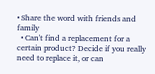• Share the word with friends and family
  • Can't find a replacement for a certain product? Decide if you really need to replace it, or can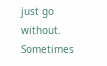just go without. Sometimes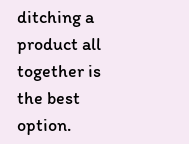ditching a product all together is the best option.